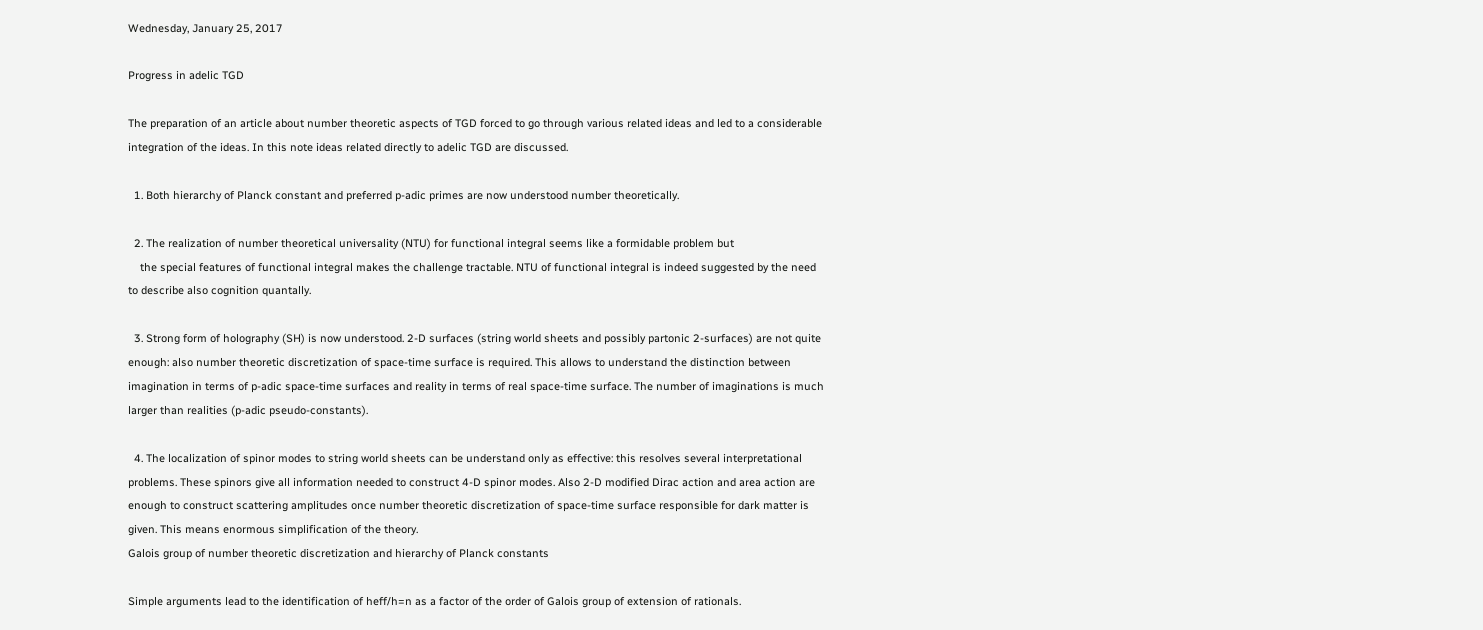Wednesday, January 25, 2017

Progress in adelic TGD

The preparation of an article about number theoretic aspects of TGD forced to go through various related ideas and led to a considerable integration of the ideas. In this note ideas related directly to adelic TGD are discussed.

  1. Both hierarchy of Planck constant and preferred p-adic primes are now understood number theoretically.

  2. The realization of number theoretical universality (NTU) for functional integral seems like a formidable problem but
    the special features of functional integral makes the challenge tractable. NTU of functional integral is indeed suggested by the need to describe also cognition quantally.

  3. Strong form of holography (SH) is now understood. 2-D surfaces (string world sheets and possibly partonic 2-surfaces) are not quite enough: also number theoretic discretization of space-time surface is required. This allows to understand the distinction between imagination in terms of p-adic space-time surfaces and reality in terms of real space-time surface. The number of imaginations is much larger than realities (p-adic pseudo-constants).

  4. The localization of spinor modes to string world sheets can be understand only as effective: this resolves several interpretational problems. These spinors give all information needed to construct 4-D spinor modes. Also 2-D modified Dirac action and area action are enough to construct scattering amplitudes once number theoretic discretization of space-time surface responsible for dark matter is given. This means enormous simplification of the theory.
Galois group of number theoretic discretization and hierarchy of Planck constants

Simple arguments lead to the identification of heff/h=n as a factor of the order of Galois group of extension of rationals.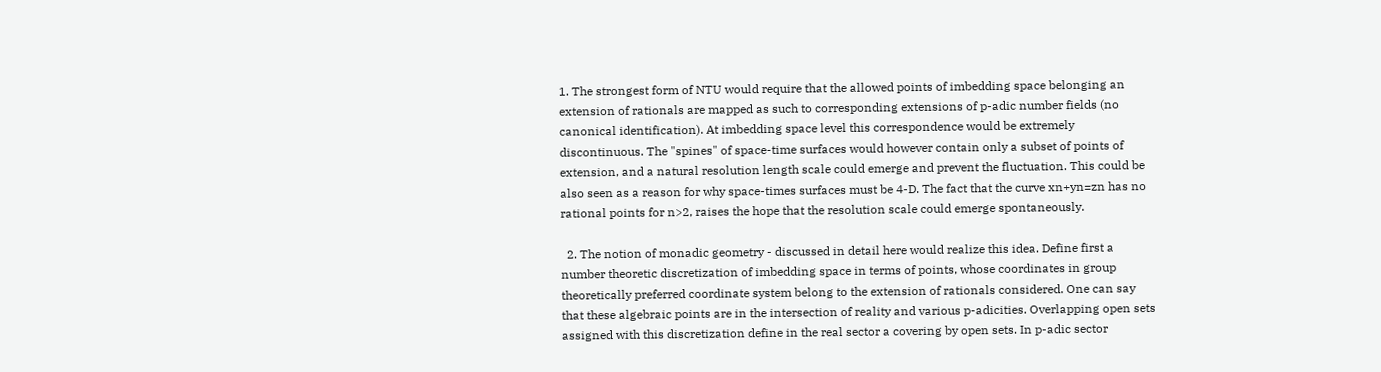1. The strongest form of NTU would require that the allowed points of imbedding space belonging an extension of rationals are mapped as such to corresponding extensions of p-adic number fields (no canonical identification). At imbedding space level this correspondence would be extremely discontinuous. The "spines" of space-time surfaces would however contain only a subset of points of extension, and a natural resolution length scale could emerge and prevent the fluctuation. This could be also seen as a reason for why space-times surfaces must be 4-D. The fact that the curve xn+yn=zn has no rational points for n>2, raises the hope that the resolution scale could emerge spontaneously.

  2. The notion of monadic geometry - discussed in detail here would realize this idea. Define first a number theoretic discretization of imbedding space in terms of points, whose coordinates in group theoretically preferred coordinate system belong to the extension of rationals considered. One can say that these algebraic points are in the intersection of reality and various p-adicities. Overlapping open sets assigned with this discretization define in the real sector a covering by open sets. In p-adic sector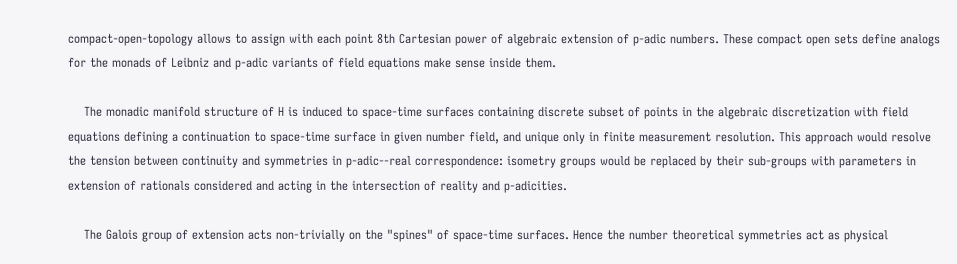compact-open-topology allows to assign with each point 8th Cartesian power of algebraic extension of p-adic numbers. These compact open sets define analogs for the monads of Leibniz and p-adic variants of field equations make sense inside them.

    The monadic manifold structure of H is induced to space-time surfaces containing discrete subset of points in the algebraic discretization with field equations defining a continuation to space-time surface in given number field, and unique only in finite measurement resolution. This approach would resolve the tension between continuity and symmetries in p-adic--real correspondence: isometry groups would be replaced by their sub-groups with parameters in extension of rationals considered and acting in the intersection of reality and p-adicities.

    The Galois group of extension acts non-trivially on the "spines" of space-time surfaces. Hence the number theoretical symmetries act as physical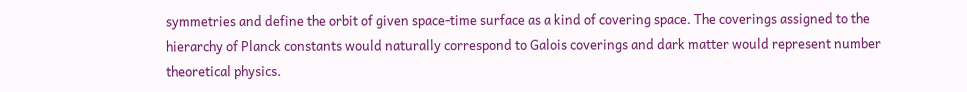symmetries and define the orbit of given space-time surface as a kind of covering space. The coverings assigned to the hierarchy of Planck constants would naturally correspond to Galois coverings and dark matter would represent number theoretical physics.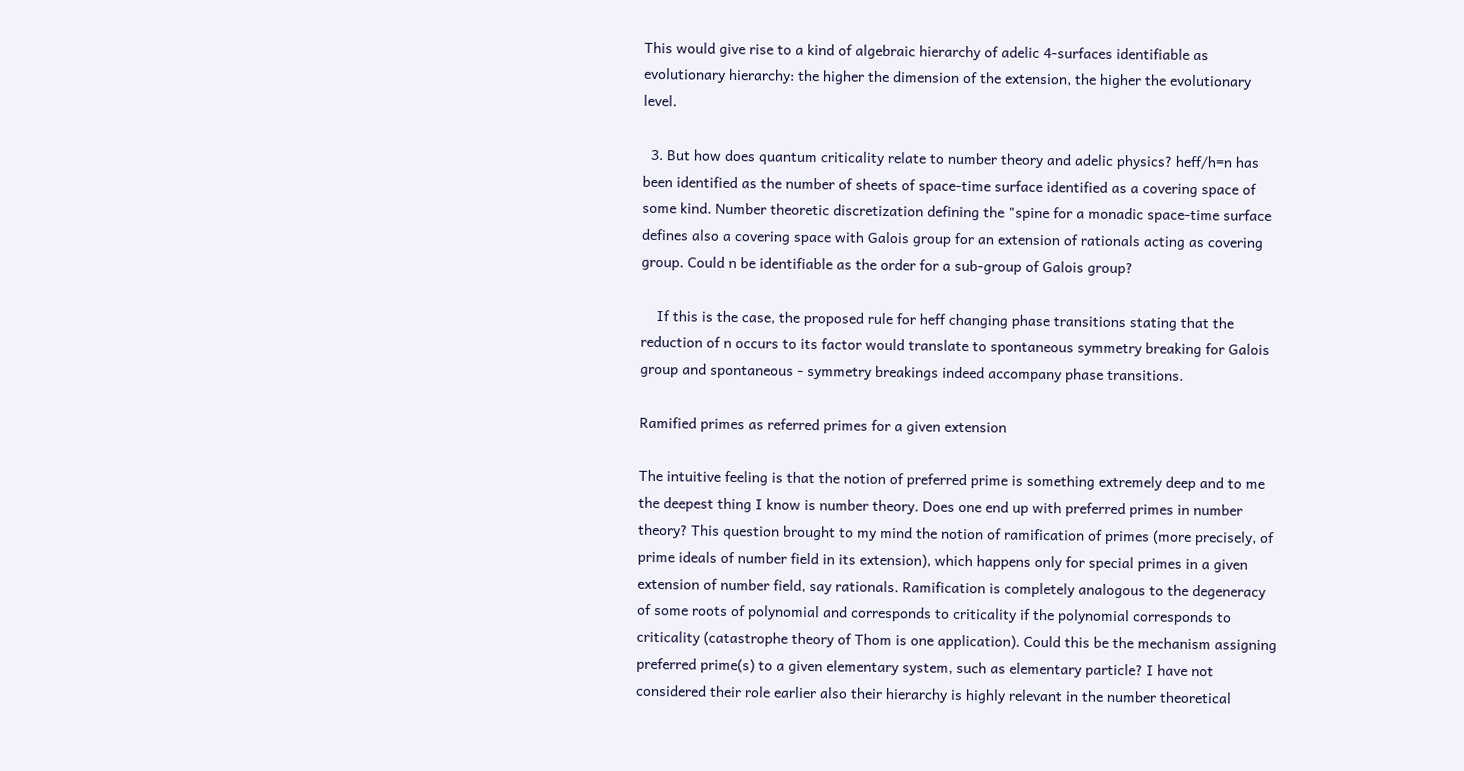This would give rise to a kind of algebraic hierarchy of adelic 4-surfaces identifiable as evolutionary hierarchy: the higher the dimension of the extension, the higher the evolutionary level.

  3. But how does quantum criticality relate to number theory and adelic physics? heff/h=n has been identified as the number of sheets of space-time surface identified as a covering space of some kind. Number theoretic discretization defining the "spine for a monadic space-time surface defines also a covering space with Galois group for an extension of rationals acting as covering group. Could n be identifiable as the order for a sub-group of Galois group?

    If this is the case, the proposed rule for heff changing phase transitions stating that the reduction of n occurs to its factor would translate to spontaneous symmetry breaking for Galois group and spontaneous - symmetry breakings indeed accompany phase transitions.

Ramified primes as referred primes for a given extension

The intuitive feeling is that the notion of preferred prime is something extremely deep and to me the deepest thing I know is number theory. Does one end up with preferred primes in number theory? This question brought to my mind the notion of ramification of primes (more precisely, of prime ideals of number field in its extension), which happens only for special primes in a given extension of number field, say rationals. Ramification is completely analogous to the degeneracy of some roots of polynomial and corresponds to criticality if the polynomial corresponds to criticality (catastrophe theory of Thom is one application). Could this be the mechanism assigning preferred prime(s) to a given elementary system, such as elementary particle? I have not considered their role earlier also their hierarchy is highly relevant in the number theoretical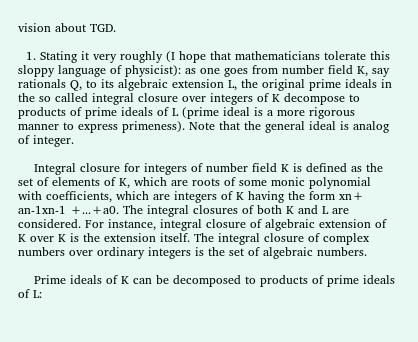vision about TGD.

  1. Stating it very roughly (I hope that mathematicians tolerate this sloppy language of physicist): as one goes from number field K, say rationals Q, to its algebraic extension L, the original prime ideals in the so called integral closure over integers of K decompose to products of prime ideals of L (prime ideal is a more rigorous manner to express primeness). Note that the general ideal is analog of integer.

    Integral closure for integers of number field K is defined as the set of elements of K, which are roots of some monic polynomial with coefficients, which are integers of K having the form xn+ an-1xn-1 +...+a0. The integral closures of both K and L are considered. For instance, integral closure of algebraic extension of K over K is the extension itself. The integral closure of complex numbers over ordinary integers is the set of algebraic numbers.

    Prime ideals of K can be decomposed to products of prime ideals of L: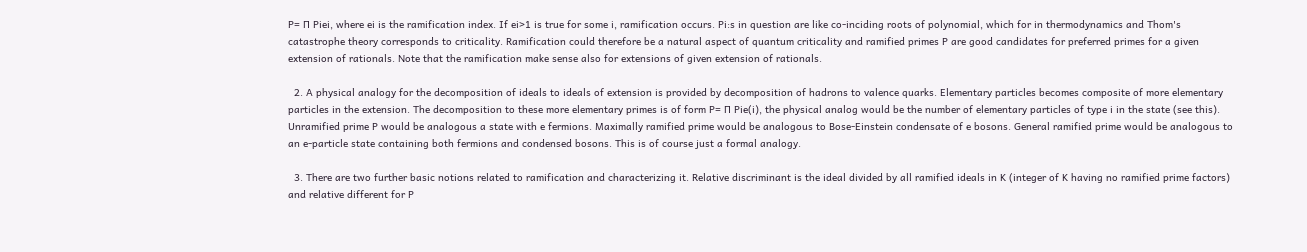P= ∏ Piei, where ei is the ramification index. If ei>1 is true for some i, ramification occurs. Pi:s in question are like co-inciding roots of polynomial, which for in thermodynamics and Thom's catastrophe theory corresponds to criticality. Ramification could therefore be a natural aspect of quantum criticality and ramified primes P are good candidates for preferred primes for a given extension of rationals. Note that the ramification make sense also for extensions of given extension of rationals.

  2. A physical analogy for the decomposition of ideals to ideals of extension is provided by decomposition of hadrons to valence quarks. Elementary particles becomes composite of more elementary particles in the extension. The decomposition to these more elementary primes is of form P= ∏ Pie(i), the physical analog would be the number of elementary particles of type i in the state (see this). Unramified prime P would be analogous a state with e fermions. Maximally ramified prime would be analogous to Bose-Einstein condensate of e bosons. General ramified prime would be analogous to an e-particle state containing both fermions and condensed bosons. This is of course just a formal analogy.

  3. There are two further basic notions related to ramification and characterizing it. Relative discriminant is the ideal divided by all ramified ideals in K (integer of K having no ramified prime factors) and relative different for P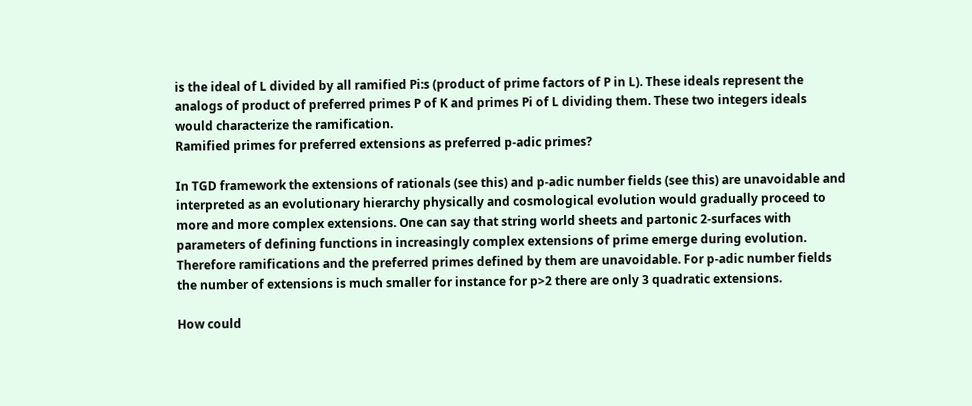is the ideal of L divided by all ramified Pi:s (product of prime factors of P in L). These ideals represent the analogs of product of preferred primes P of K and primes Pi of L dividing them. These two integers ideals would characterize the ramification.
Ramified primes for preferred extensions as preferred p-adic primes?

In TGD framework the extensions of rationals (see this) and p-adic number fields (see this) are unavoidable and interpreted as an evolutionary hierarchy physically and cosmological evolution would gradually proceed to more and more complex extensions. One can say that string world sheets and partonic 2-surfaces with parameters of defining functions in increasingly complex extensions of prime emerge during evolution. Therefore ramifications and the preferred primes defined by them are unavoidable. For p-adic number fields the number of extensions is much smaller for instance for p>2 there are only 3 quadratic extensions.

How could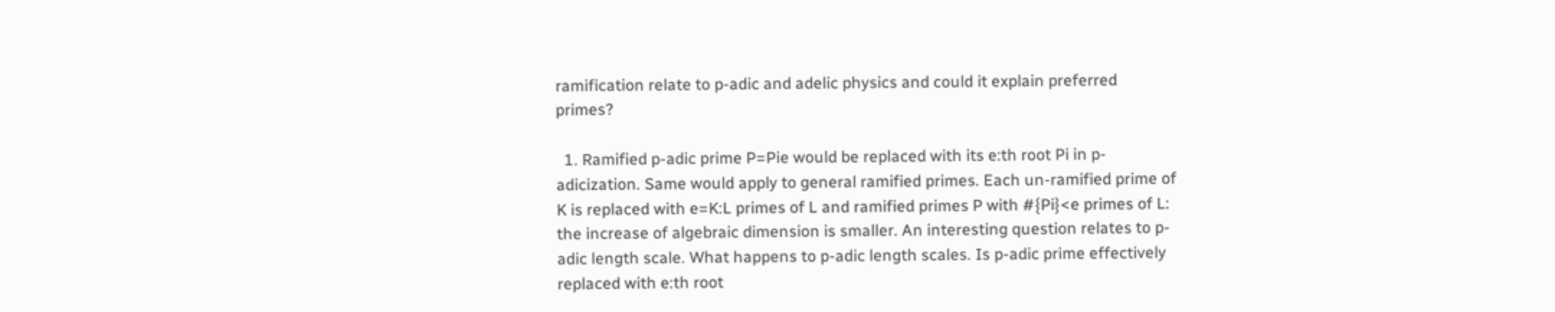ramification relate to p-adic and adelic physics and could it explain preferred primes?

  1. Ramified p-adic prime P=Pie would be replaced with its e:th root Pi in p-adicization. Same would apply to general ramified primes. Each un-ramified prime of K is replaced with e=K:L primes of L and ramified primes P with #{Pi}<e primes of L: the increase of algebraic dimension is smaller. An interesting question relates to p-adic length scale. What happens to p-adic length scales. Is p-adic prime effectively replaced with e:th root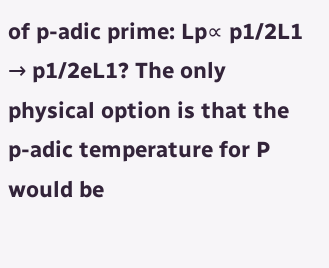of p-adic prime: Lp∝ p1/2L1 → p1/2eL1? The only physical option is that the p-adic temperature for P would be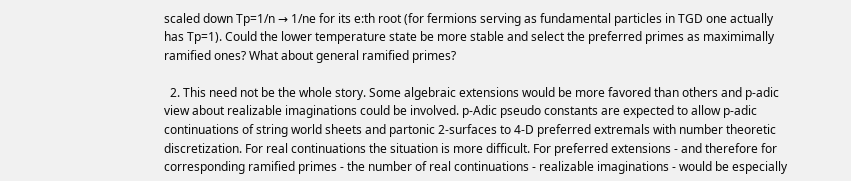scaled down Tp=1/n → 1/ne for its e:th root (for fermions serving as fundamental particles in TGD one actually has Tp=1). Could the lower temperature state be more stable and select the preferred primes as maximimally ramified ones? What about general ramified primes?

  2. This need not be the whole story. Some algebraic extensions would be more favored than others and p-adic view about realizable imaginations could be involved. p-Adic pseudo constants are expected to allow p-adic continuations of string world sheets and partonic 2-surfaces to 4-D preferred extremals with number theoretic discretization. For real continuations the situation is more difficult. For preferred extensions - and therefore for corresponding ramified primes - the number of real continuations - realizable imaginations - would be especially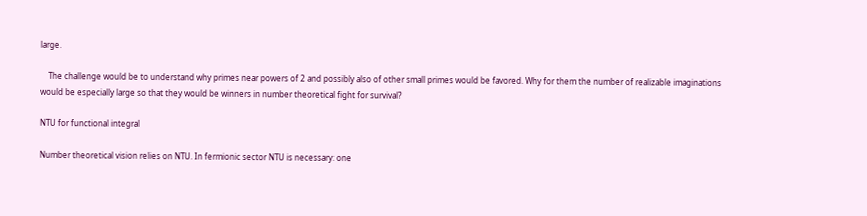large.

    The challenge would be to understand why primes near powers of 2 and possibly also of other small primes would be favored. Why for them the number of realizable imaginations would be especially large so that they would be winners in number theoretical fight for survival?

NTU for functional integral

Number theoretical vision relies on NTU. In fermionic sector NTU is necessary: one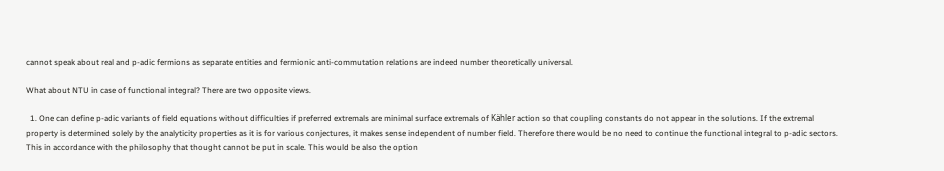cannot speak about real and p-adic fermions as separate entities and fermionic anti-commutation relations are indeed number theoretically universal.

What about NTU in case of functional integral? There are two opposite views.

  1. One can define p-adic variants of field equations without difficulties if preferred extremals are minimal surface extremals of Kähler action so that coupling constants do not appear in the solutions. If the extremal property is determined solely by the analyticity properties as it is for various conjectures, it makes sense independent of number field. Therefore there would be no need to continue the functional integral to p-adic sectors. This in accordance with the philosophy that thought cannot be put in scale. This would be also the option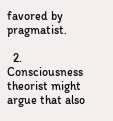favored by pragmatist.

  2. Consciousness theorist might argue that also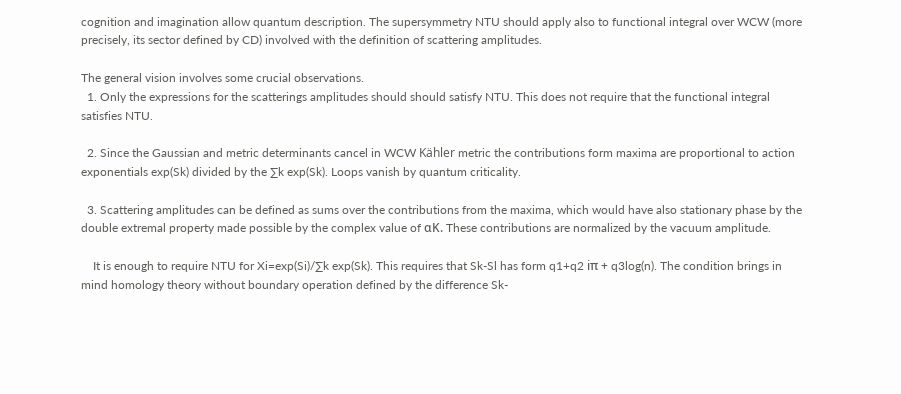cognition and imagination allow quantum description. The supersymmetry NTU should apply also to functional integral over WCW (more precisely, its sector defined by CD) involved with the definition of scattering amplitudes.

The general vision involves some crucial observations.
  1. Only the expressions for the scatterings amplitudes should should satisfy NTU. This does not require that the functional integral satisfies NTU.

  2. Since the Gaussian and metric determinants cancel in WCW Kähler metric the contributions form maxima are proportional to action exponentials exp(Sk) divided by the ∑k exp(Sk). Loops vanish by quantum criticality.

  3. Scattering amplitudes can be defined as sums over the contributions from the maxima, which would have also stationary phase by the double extremal property made possible by the complex value of αK. These contributions are normalized by the vacuum amplitude.

    It is enough to require NTU for Xi=exp(Si)/∑k exp(Sk). This requires that Sk-Sl has form q1+q2 iπ + q3log(n). The condition brings in mind homology theory without boundary operation defined by the difference Sk-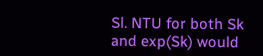Sl. NTU for both Sk and exp(Sk) would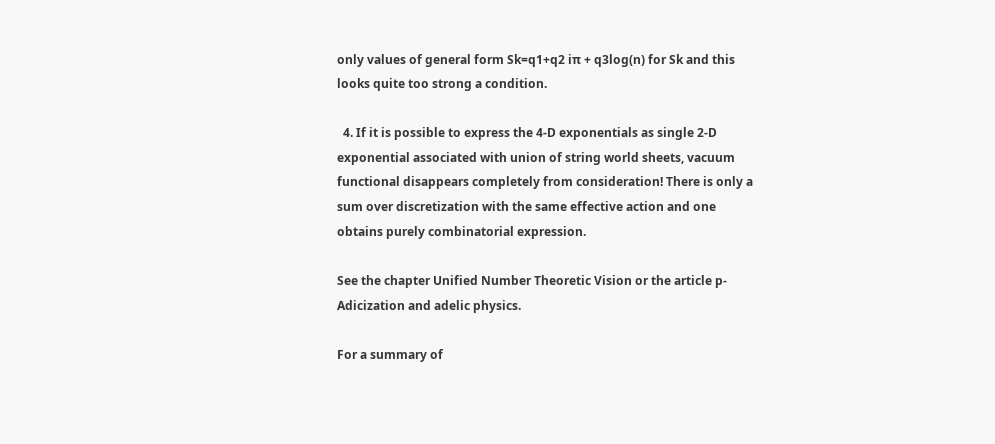only values of general form Sk=q1+q2 iπ + q3log(n) for Sk and this looks quite too strong a condition.

  4. If it is possible to express the 4-D exponentials as single 2-D exponential associated with union of string world sheets, vacuum functional disappears completely from consideration! There is only a sum over discretization with the same effective action and one obtains purely combinatorial expression.

See the chapter Unified Number Theoretic Vision or the article p-Adicization and adelic physics.

For a summary of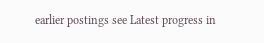earlier postings see Latest progress in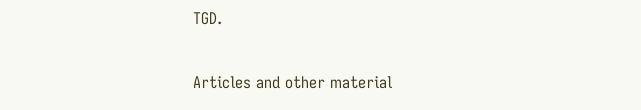TGD.

Articles and other material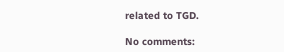related to TGD.

No comments: